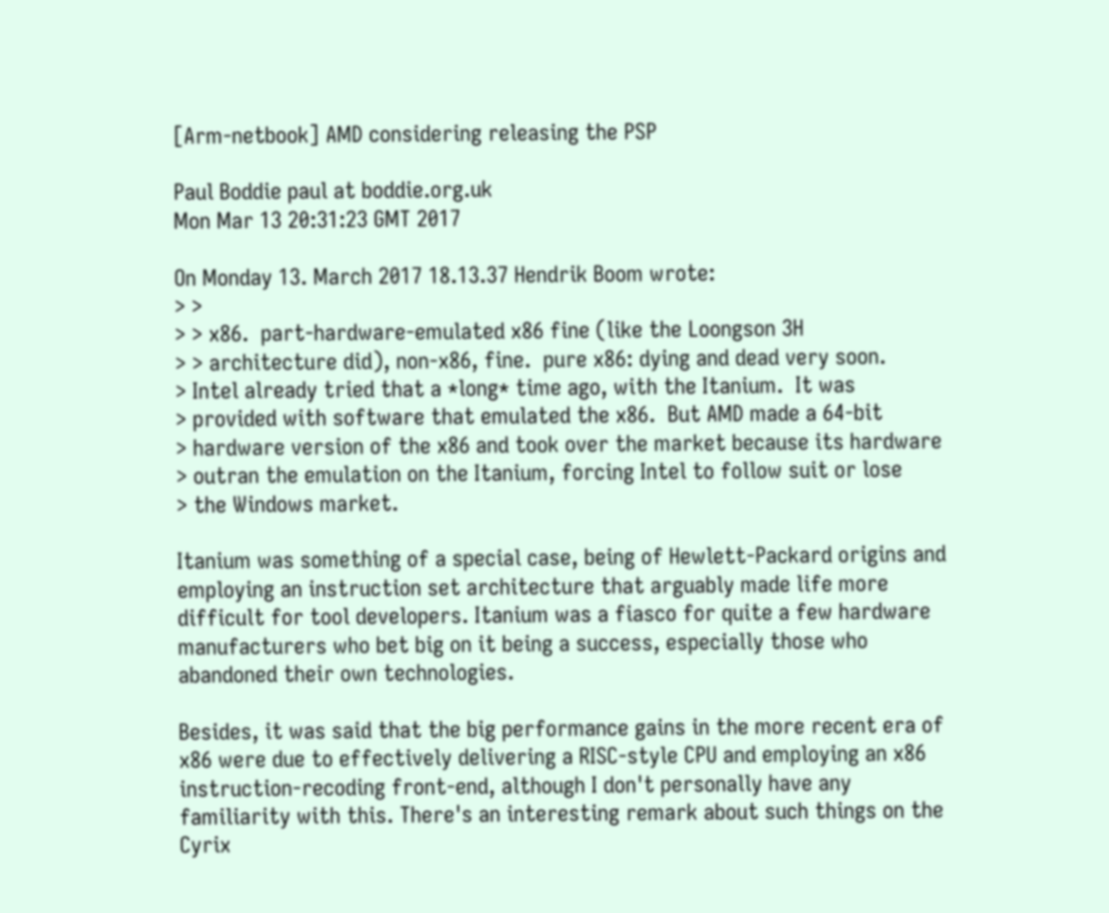[Arm-netbook] AMD considering releasing the PSP

Paul Boddie paul at boddie.org.uk
Mon Mar 13 20:31:23 GMT 2017

On Monday 13. March 2017 18.13.37 Hendrik Boom wrote:
> >
> > x86.  part-hardware-emulated x86 fine (like the Loongson 3H
> > architecture did), non-x86, fine.  pure x86: dying and dead very soon.
> Intel already tried that a *long* time ago, with the Itanium.  It was
> provided with software that emulated the x86.  But AMD made a 64-bit
> hardware version of the x86 and took over the market because its hardware
> outran the emulation on the Itanium, forcing Intel to follow suit or lose
> the Windows market.

Itanium was something of a special case, being of Hewlett-Packard origins and
employing an instruction set architecture that arguably made life more
difficult for tool developers. Itanium was a fiasco for quite a few hardware
manufacturers who bet big on it being a success, especially those who
abandoned their own technologies.

Besides, it was said that the big performance gains in the more recent era of
x86 were due to effectively delivering a RISC-style CPU and employing an x86
instruction-recoding front-end, although I don't personally have any
familiarity with this. There's an interesting remark about such things on the
Cyrix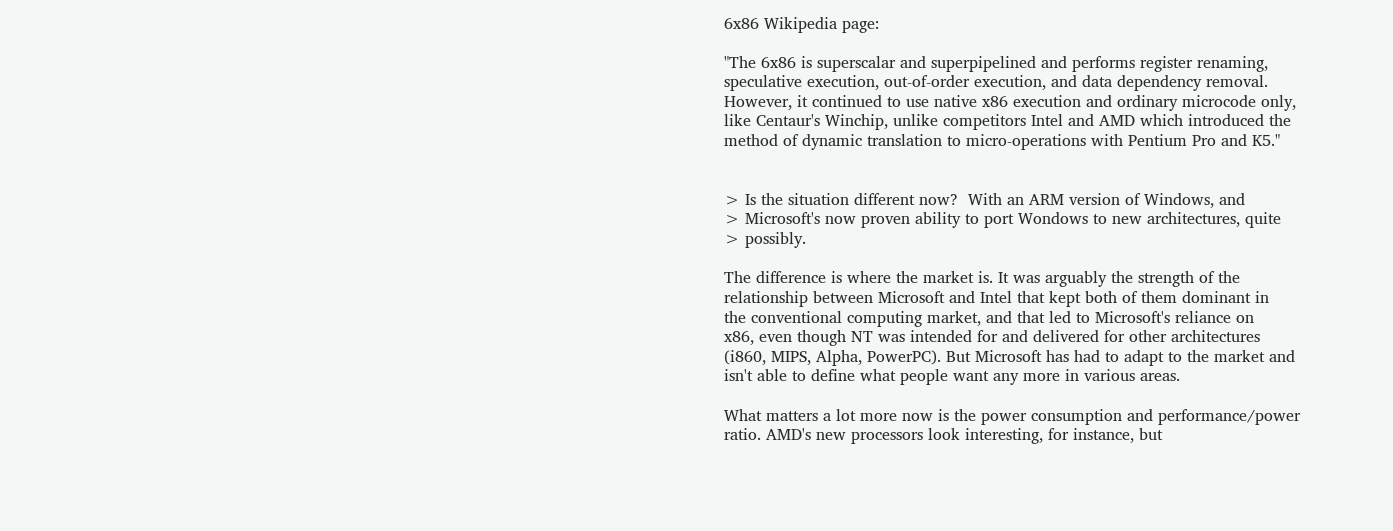6x86 Wikipedia page:

"The 6x86 is superscalar and superpipelined and performs register renaming,
speculative execution, out-of-order execution, and data dependency removal.
However, it continued to use native x86 execution and ordinary microcode only,
like Centaur's Winchip, unlike competitors Intel and AMD which introduced the
method of dynamic translation to micro-operations with Pentium Pro and K5."


> Is the situation different now?  With an ARM version of Windows, and
> Microsoft's now proven ability to port Wondows to new architectures, quite
> possibly.

The difference is where the market is. It was arguably the strength of the
relationship between Microsoft and Intel that kept both of them dominant in
the conventional computing market, and that led to Microsoft's reliance on
x86, even though NT was intended for and delivered for other architectures
(i860, MIPS, Alpha, PowerPC). But Microsoft has had to adapt to the market and
isn't able to define what people want any more in various areas.

What matters a lot more now is the power consumption and performance/power
ratio. AMD's new processors look interesting, for instance, but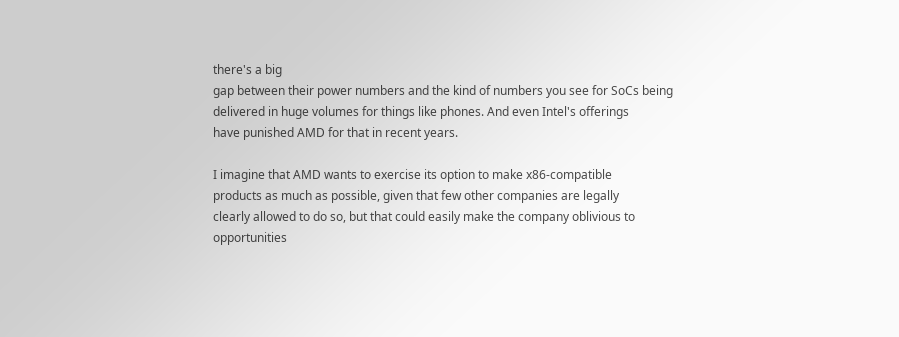there's a big
gap between their power numbers and the kind of numbers you see for SoCs being
delivered in huge volumes for things like phones. And even Intel's offerings
have punished AMD for that in recent years.

I imagine that AMD wants to exercise its option to make x86-compatible
products as much as possible, given that few other companies are legally
clearly allowed to do so, but that could easily make the company oblivious to
opportunities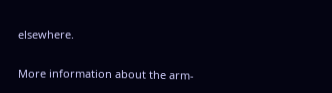elsewhere.


More information about the arm-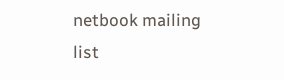netbook mailing list